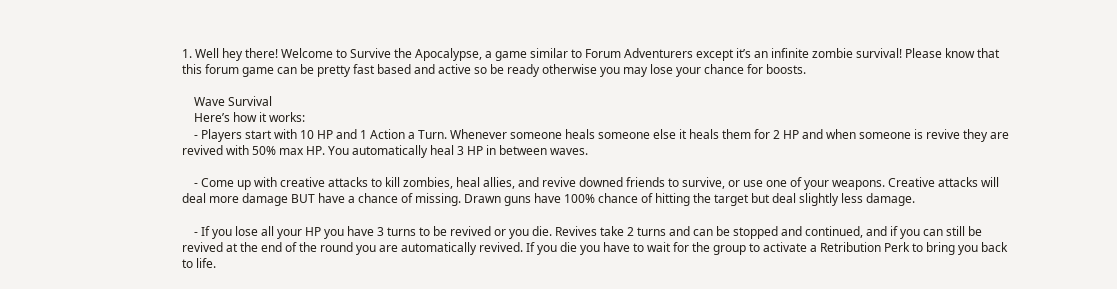1. Well hey there! Welcome to Survive the Apocalypse, a game similar to Forum Adventurers except it’s an infinite zombie survival! Please know that this forum game can be pretty fast based and active so be ready otherwise you may lose your chance for boosts.

    Wave Survival
    Here’s how it works:
    - Players start with 10 HP and 1 Action a Turn. Whenever someone heals someone else it heals them for 2 HP and when someone is revive they are revived with 50% max HP. You automatically heal 3 HP in between waves.

    - Come up with creative attacks to kill zombies, heal allies, and revive downed friends to survive, or use one of your weapons. Creative attacks will deal more damage BUT have a chance of missing. Drawn guns have 100% chance of hitting the target but deal slightly less damage.

    - If you lose all your HP you have 3 turns to be revived or you die. Revives take 2 turns and can be stopped and continued, and if you can still be revived at the end of the round you are automatically revived. If you die you have to wait for the group to activate a Retribution Perk to bring you back to life.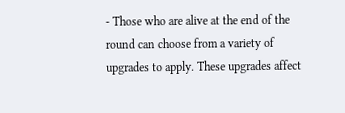- Those who are alive at the end of the round can choose from a variety of upgrades to apply. These upgrades affect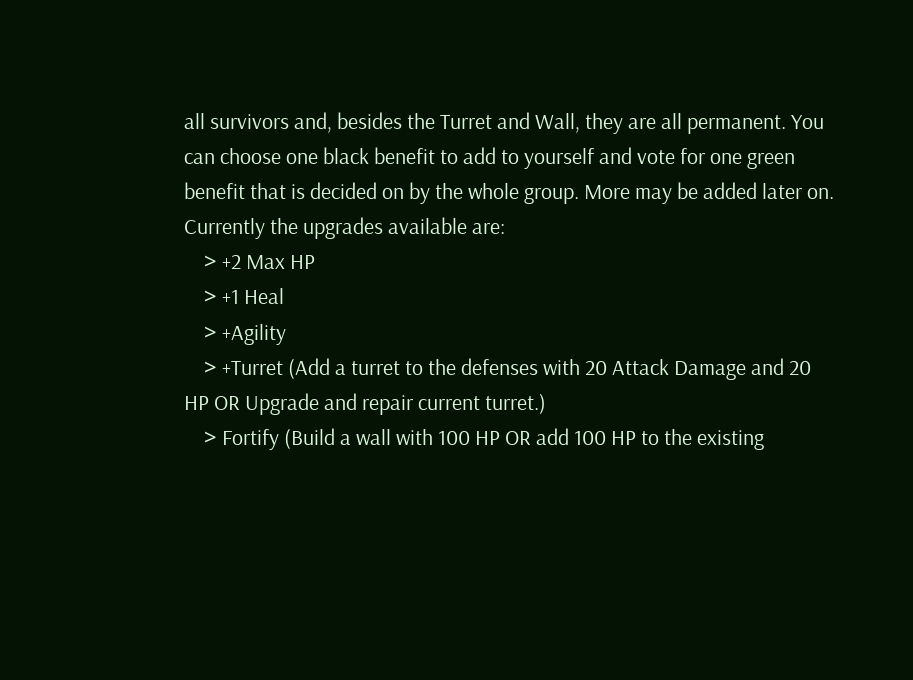all survivors and, besides the Turret and Wall, they are all permanent. You can choose one black benefit to add to yourself and vote for one green benefit that is decided on by the whole group. More may be added later on. Currently the upgrades available are:
    > +2 Max HP
    > +1 Heal
    > +Agility
    > +Turret (Add a turret to the defenses with 20 Attack Damage and 20 HP OR Upgrade and repair current turret.)
    > Fortify (Build a wall with 100 HP OR add 100 HP to the existing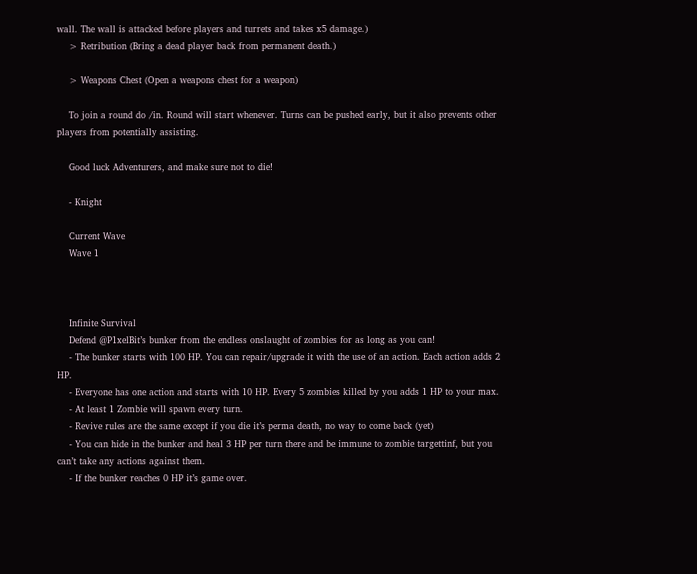wall. The wall is attacked before players and turrets and takes x5 damage.)
    > Retribution (Bring a dead player back from permanent death.)

    > Weapons Chest (Open a weapons chest for a weapon)

    To join a round do /in. Round will start whenever. Turns can be pushed early, but it also prevents other players from potentially assisting.

    Good luck Adventurers, and make sure not to die!

    - Knight

    Current Wave
    Wave 1



    Infinite Survival
    Defend @P1xelBit’s bunker from the endless onslaught of zombies for as long as you can!
    - The bunker starts with 100 HP. You can repair/upgrade it with the use of an action. Each action adds 2 HP.
    - Everyone has one action and starts with 10 HP. Every 5 zombies killed by you adds 1 HP to your max.
    - At least 1 Zombie will spawn every turn.
    - Revive rules are the same except if you die it’s perma death, no way to come back (yet)
    - You can hide in the bunker and heal 3 HP per turn there and be immune to zombie targettinf, but you can’t take any actions against them.
    - If the bunker reaches 0 HP it’s game over.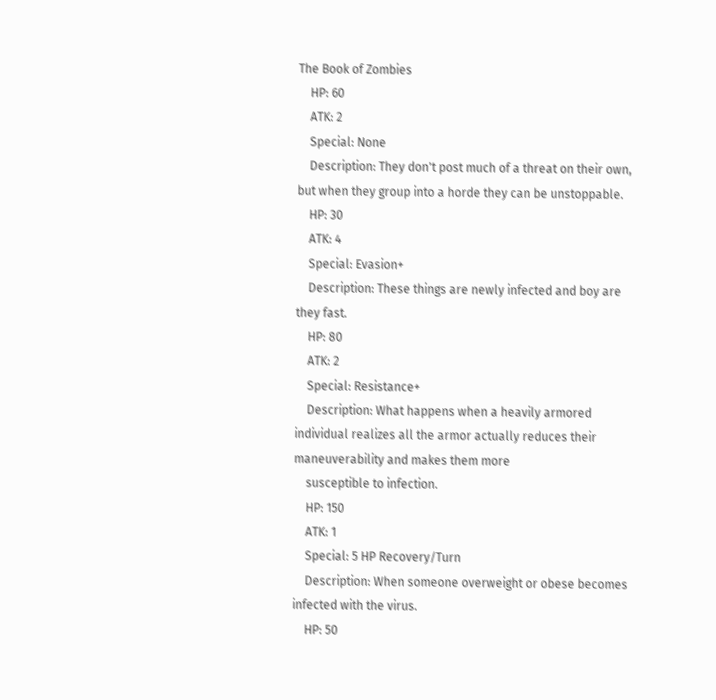The Book of Zombies
    HP: 60
    ATK: 2
    Special: None
    Description: They don't post much of a threat on their own, but when they group into a horde they can be unstoppable.
    HP: 30
    ATK: 4
    Special: Evasion+
    Description: These things are newly infected and boy are they fast.
    HP: 80
    ATK: 2
    Special: Resistance+
    Description: What happens when a heavily armored individual realizes all the armor actually reduces their maneuverability and makes them more
    susceptible to infection.
    HP: 150
    ATK: 1
    Special: 5 HP Recovery/Turn
    Description: When someone overweight or obese becomes infected with the virus.
    HP: 50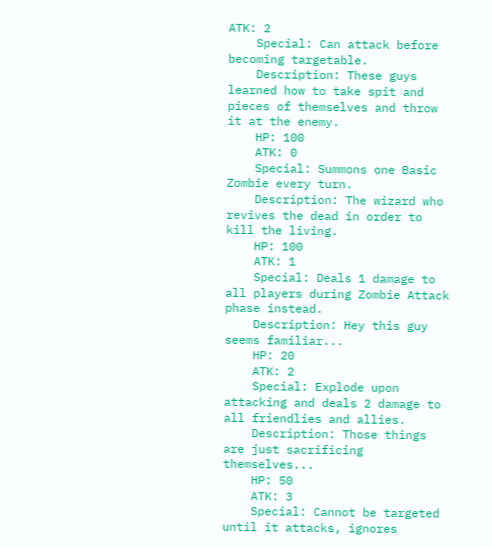ATK: 2
    Special: Can attack before becoming targetable.
    Description: These guys learned how to take spit and pieces of themselves and throw it at the enemy.
    HP: 100
    ATK: 0
    Special: Summons one Basic Zombie every turn.
    Description: The wizard who revives the dead in order to kill the living.
    HP: 100
    ATK: 1
    Special: Deals 1 damage to all players during Zombie Attack phase instead.
    Description: Hey this guy seems familiar...
    HP: 20
    ATK: 2
    Special: Explode upon attacking and deals 2 damage to all friendlies and allies.
    Description: Those things are just sacrificing themselves...
    HP: 50
    ATK: 3
    Special: Cannot be targeted until it attacks, ignores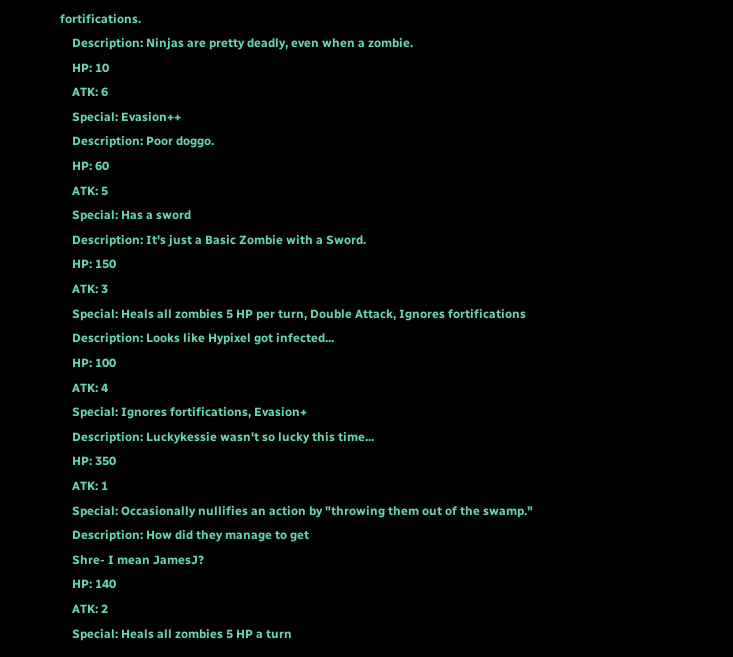fortifications.
    Description: Ninjas are pretty deadly, even when a zombie.
    HP: 10
    ATK: 6
    Special: Evasion++
    Description: Poor doggo.
    HP: 60
    ATK: 5
    Special: Has a sword
    Description: It's just a Basic Zombie with a Sword.
    HP: 150
    ATK: 3
    Special: Heals all zombies 5 HP per turn, Double Attack, Ignores fortifications
    Description: Looks like Hypixel got infected...
    HP: 100
    ATK: 4
    Special: Ignores fortifications, Evasion+
    Description: Luckykessie wasn't so lucky this time...
    HP: 350
    ATK: 1
    Special: Occasionally nullifies an action by "throwing them out of the swamp."
    Description: How did they manage to get
    Shre- I mean JamesJ?
    HP: 140
    ATK: 2
    Special: Heals all zombies 5 HP a turn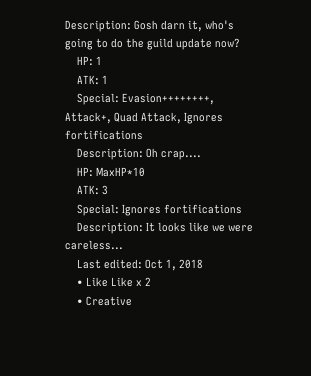Description: Gosh darn it, who's going to do the guild update now?
    HP: 1
    ATK: 1
    Special: Evasion++++++++, Attack+, Quad Attack, Ignores fortifications
    Description: Oh crap....
    HP: MaxHP*10
    ATK: 3
    Special: Ignores fortifications
    Description: It looks like we were careless...
    Last edited: Oct 1, 2018
    • Like Like x 2
    • Creative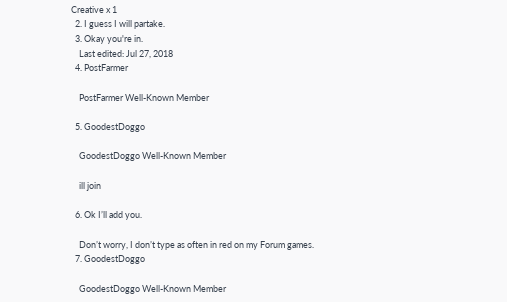Creative x 1
  2. I guess I will partake.
  3. Okay you're in.
    Last edited: Jul 27, 2018
  4. PostFarmer

    PostFarmer Well-Known Member

  5. GoodestDoggo

    GoodestDoggo Well-Known Member

    ill join

  6. Ok I’ll add you.

    Don’t worry, I don’t type as often in red on my Forum games.
  7. GoodestDoggo

    GoodestDoggo Well-Known Member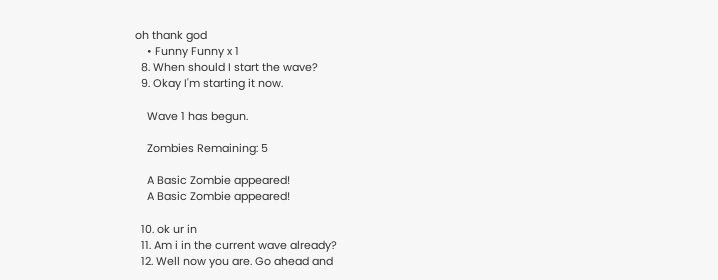oh thank god
    • Funny Funny x 1
  8. When should I start the wave?
  9. Okay I'm starting it now.

    Wave 1 has begun.

    Zombies Remaining: 5

    A Basic Zombie appeared!
    A Basic Zombie appeared!

  10. ok ur in
  11. Am i in the current wave already?
  12. Well now you are. Go ahead and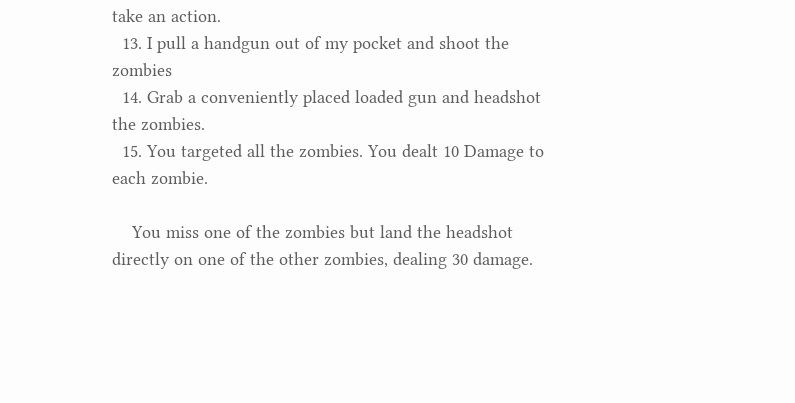take an action.
  13. I pull a handgun out of my pocket and shoot the zombies
  14. Grab a conveniently placed loaded gun and headshot the zombies.
  15. You targeted all the zombies. You dealt 10 Damage to each zombie.

    You miss one of the zombies but land the headshot directly on one of the other zombies, dealing 30 damage.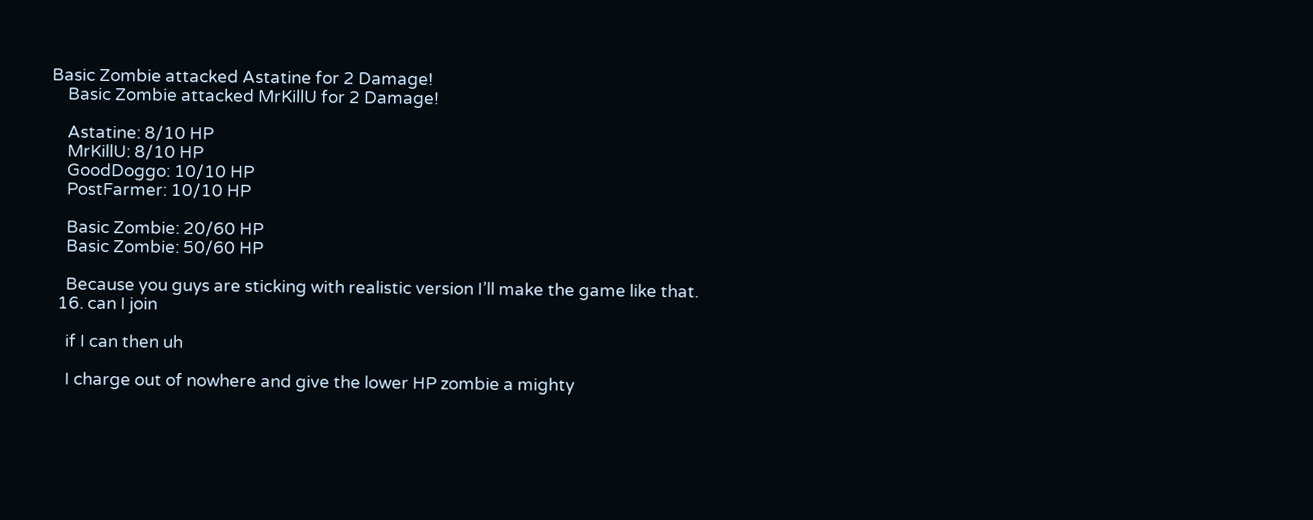Basic Zombie attacked Astatine for 2 Damage!
    Basic Zombie attacked MrKillU for 2 Damage!

    Astatine: 8/10 HP
    MrKillU: 8/10 HP
    GoodDoggo: 10/10 HP
    PostFarmer: 10/10 HP

    Basic Zombie: 20/60 HP
    Basic Zombie: 50/60 HP

    Because you guys are sticking with realistic version I’ll make the game like that.
  16. can I join

    if I can then uh

    I charge out of nowhere and give the lower HP zombie a mighty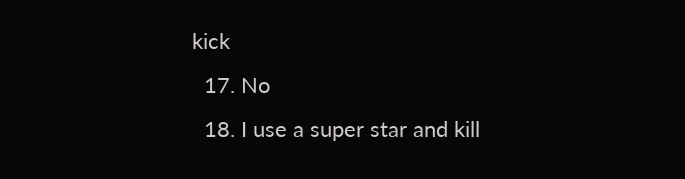kick
  17. No
  18. I use a super star and kill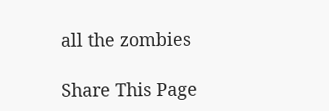all the zombies

Share This Page